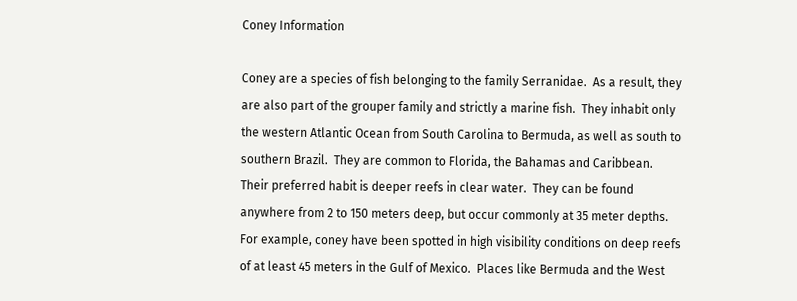Coney Information

Coney are a species of fish belonging to the family Serranidae.  As a result, they are also part of the grouper family and strictly a marine fish.  They inhabit only the western Atlantic Ocean from South Carolina to Bermuda, as well as south to southern Brazil.  They are common to Florida, the Bahamas and Caribbean.  Their preferred habit is deeper reefs in clear water.  They can be found anywhere from 2 to 150 meters deep, but occur commonly at 35 meter depths.  For example, coney have been spotted in high visibility conditions on deep reefs of at least 45 meters in the Gulf of Mexico.  Places like Bermuda and the West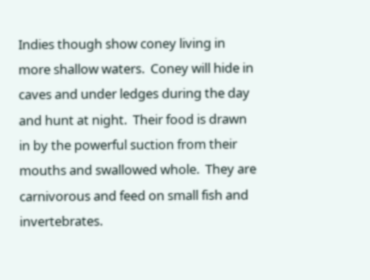Indies though show coney living in more shallow waters.  Coney will hide in caves and under ledges during the day and hunt at night.  Their food is drawn in by the powerful suction from their mouths and swallowed whole.  They are carnivorous and feed on small fish and invertebrates.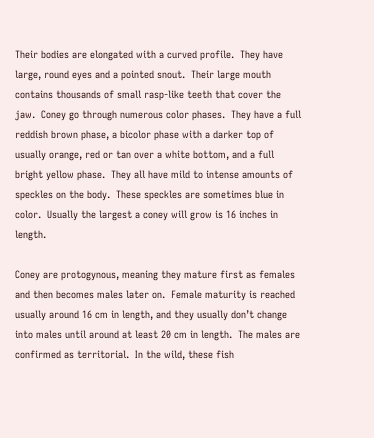Their bodies are elongated with a curved profile.  They have large, round eyes and a pointed snout.  Their large mouth contains thousands of small rasp-like teeth that cover the jaw.  Coney go through numerous color phases.  They have a full reddish brown phase, a bicolor phase with a darker top of usually orange, red or tan over a white bottom, and a full bright yellow phase.  They all have mild to intense amounts of speckles on the body.  These speckles are sometimes blue in color.  Usually the largest a coney will grow is 16 inches in length.

Coney are protogynous, meaning they mature first as females and then becomes males later on.  Female maturity is reached usually around 16 cm in length, and they usually don’t change into males until around at least 20 cm in length.  The males are confirmed as territorial.  In the wild, these fish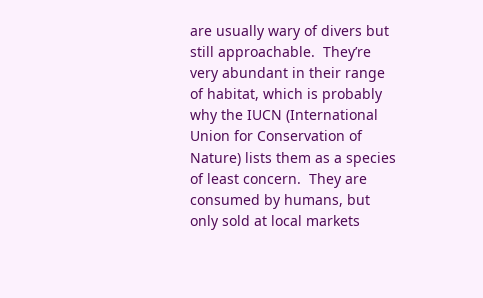are usually wary of divers but still approachable.  They’re very abundant in their range of habitat, which is probably why the IUCN (International Union for Conservation of Nature) lists them as a species of least concern.  They are consumed by humans, but only sold at local markets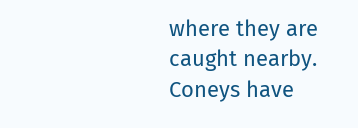where they are caught nearby.  Coneys have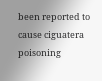been reported to cause ciguatera poisoning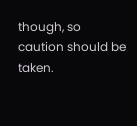though, so caution should be taken.